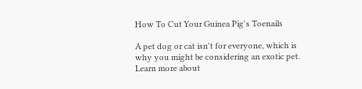How To Cut Your Guinea Pig's Toenails

A pet dog or cat isn't for everyone, which is why you might be considering an exotic pet. Learn more about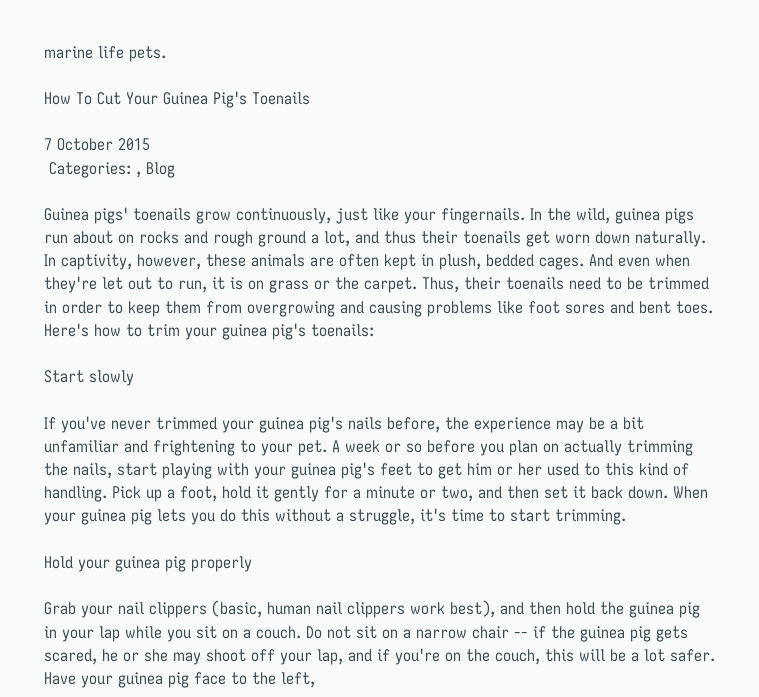marine life pets.

How To Cut Your Guinea Pig's Toenails

7 October 2015
 Categories: , Blog

Guinea pigs' toenails grow continuously, just like your fingernails. In the wild, guinea pigs run about on rocks and rough ground a lot, and thus their toenails get worn down naturally. In captivity, however, these animals are often kept in plush, bedded cages. And even when they're let out to run, it is on grass or the carpet. Thus, their toenails need to be trimmed in order to keep them from overgrowing and causing problems like foot sores and bent toes. Here's how to trim your guinea pig's toenails:

Start slowly

If you've never trimmed your guinea pig's nails before, the experience may be a bit unfamiliar and frightening to your pet. A week or so before you plan on actually trimming the nails, start playing with your guinea pig's feet to get him or her used to this kind of handling. Pick up a foot, hold it gently for a minute or two, and then set it back down. When your guinea pig lets you do this without a struggle, it's time to start trimming.

Hold your guinea pig properly

Grab your nail clippers (basic, human nail clippers work best), and then hold the guinea pig in your lap while you sit on a couch. Do not sit on a narrow chair -- if the guinea pig gets scared, he or she may shoot off your lap, and if you're on the couch, this will be a lot safer. Have your guinea pig face to the left,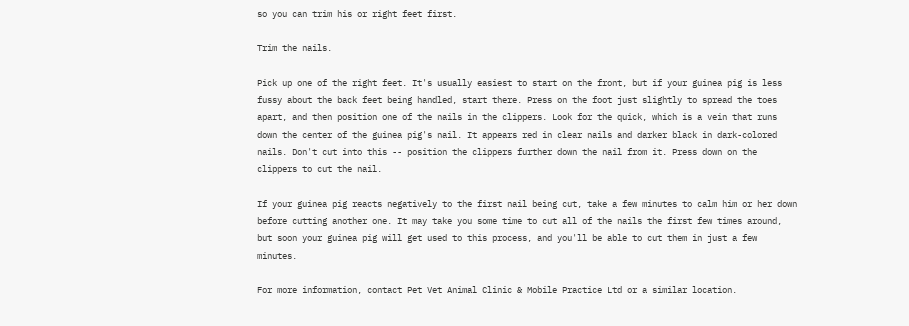so you can trim his or right feet first.

Trim the nails.

Pick up one of the right feet. It's usually easiest to start on the front, but if your guinea pig is less fussy about the back feet being handled, start there. Press on the foot just slightly to spread the toes apart, and then position one of the nails in the clippers. Look for the quick, which is a vein that runs down the center of the guinea pig's nail. It appears red in clear nails and darker black in dark-colored nails. Don't cut into this -- position the clippers further down the nail from it. Press down on the clippers to cut the nail.

If your guinea pig reacts negatively to the first nail being cut, take a few minutes to calm him or her down before cutting another one. It may take you some time to cut all of the nails the first few times around, but soon your guinea pig will get used to this process, and you'll be able to cut them in just a few minutes.

For more information, contact Pet Vet Animal Clinic & Mobile Practice Ltd or a similar location.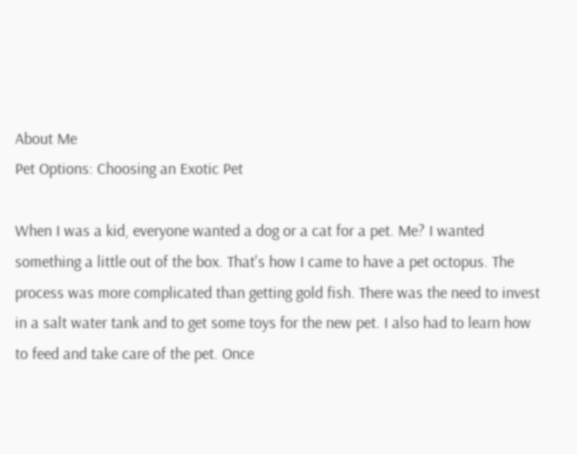About Me
Pet Options: Choosing an Exotic Pet

When I was a kid, everyone wanted a dog or a cat for a pet. Me? I wanted something a little out of the box. That's how I came to have a pet octopus. The process was more complicated than getting gold fish. There was the need to invest in a salt water tank and to get some toys for the new pet. I also had to learn how to feed and take care of the pet. Once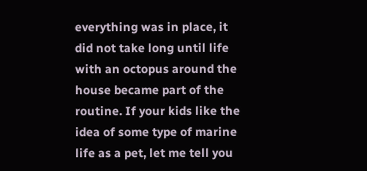everything was in place, it did not take long until life with an octopus around the house became part of the routine. If your kids like the idea of some type of marine life as a pet, let me tell you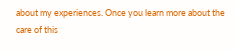about my experiences. Once you learn more about the care of this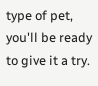type of pet, you'll be ready to give it a try.